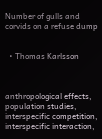Number of gulls and corvids on a refuse dump


  • Thomas Karlsson



anthropological effects, population studies, interspecific competition, interspecific interaction,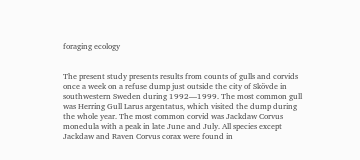foraging ecology


The present study presents results from counts of gulls and corvids once a week on a refuse dump just outside the city of Skövde in southwestern Sweden during 1992—1999. The most common gull was Herring Gull Larus argentatus, which visited the dump during the whole year. The most common corvid was Jackdaw Corvus monedula with a peak in late June and July. All species except Jackdaw and Raven Corvus corax were found in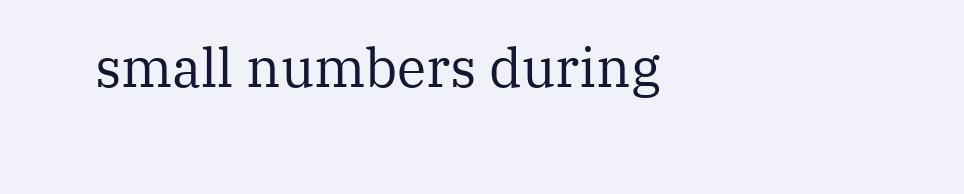small numbers during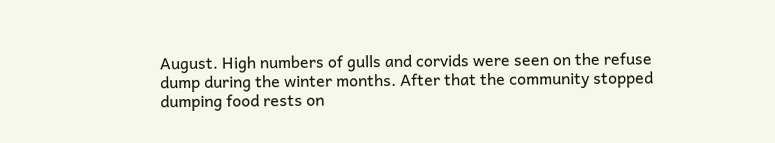August. High numbers of gulls and corvids were seen on the refuse dump during the winter months. After that the community stopped dumping food rests on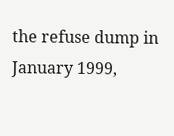the refuse dump in January 1999,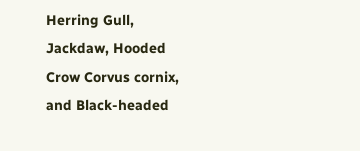Herring Gull, Jackdaw, Hooded Crow Corvus cornix, and Black-headed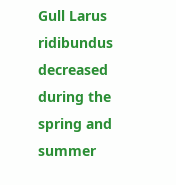Gull Larus ridibundus decreased during the spring and summer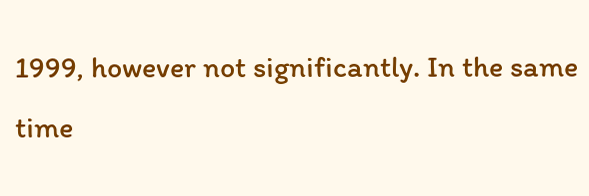1999, however not significantly. In the same time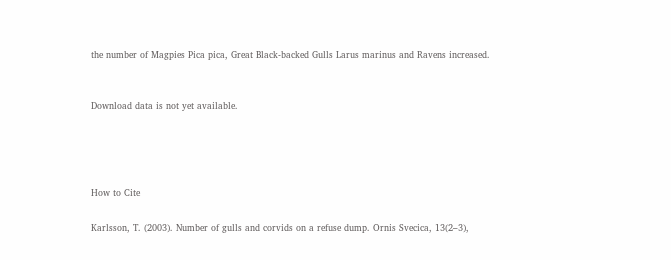the number of Magpies Pica pica, Great Black-backed Gulls Larus marinus and Ravens increased.


Download data is not yet available.




How to Cite

Karlsson, T. (2003). Number of gulls and corvids on a refuse dump. Ornis Svecica, 13(2–3),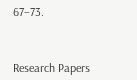67–73.



Research Papers